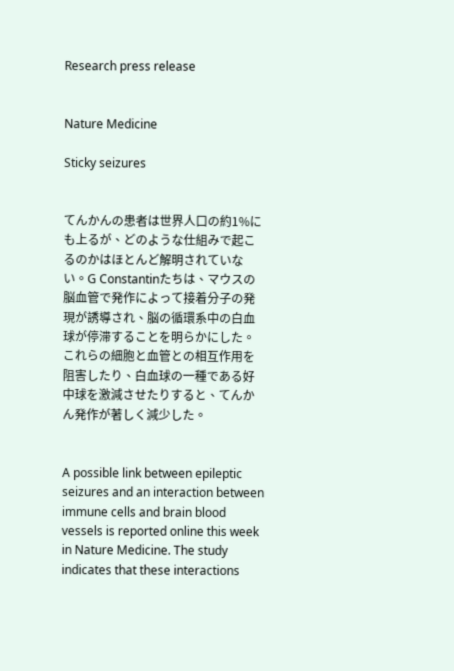Research press release


Nature Medicine

Sticky seizures


てんかんの患者は世界人口の約1%にも上るが、どのような仕組みで起こるのかはほとんど解明されていない。G Constantinたちは、マウスの脳血管で発作によって接着分子の発現が誘導され、脳の循環系中の白血球が停滞することを明らかにした。これらの細胞と血管との相互作用を阻害したり、白血球の一種である好中球を激減させたりすると、てんかん発作が著しく減少した。


A possible link between epileptic seizures and an interaction between immune cells and brain blood vessels is reported online this week in Nature Medicine. The study indicates that these interactions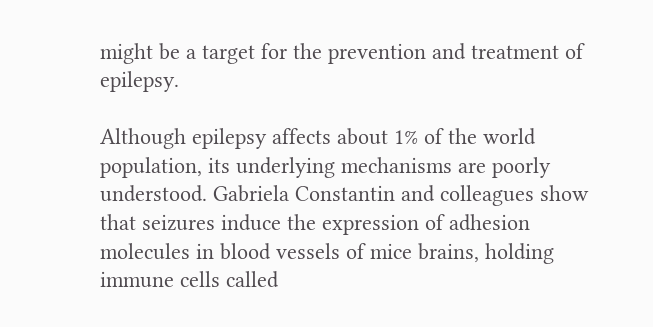might be a target for the prevention and treatment of epilepsy.

Although epilepsy affects about 1% of the world population, its underlying mechanisms are poorly understood. Gabriela Constantin and colleagues show that seizures induce the expression of adhesion molecules in blood vessels of mice brains, holding immune cells called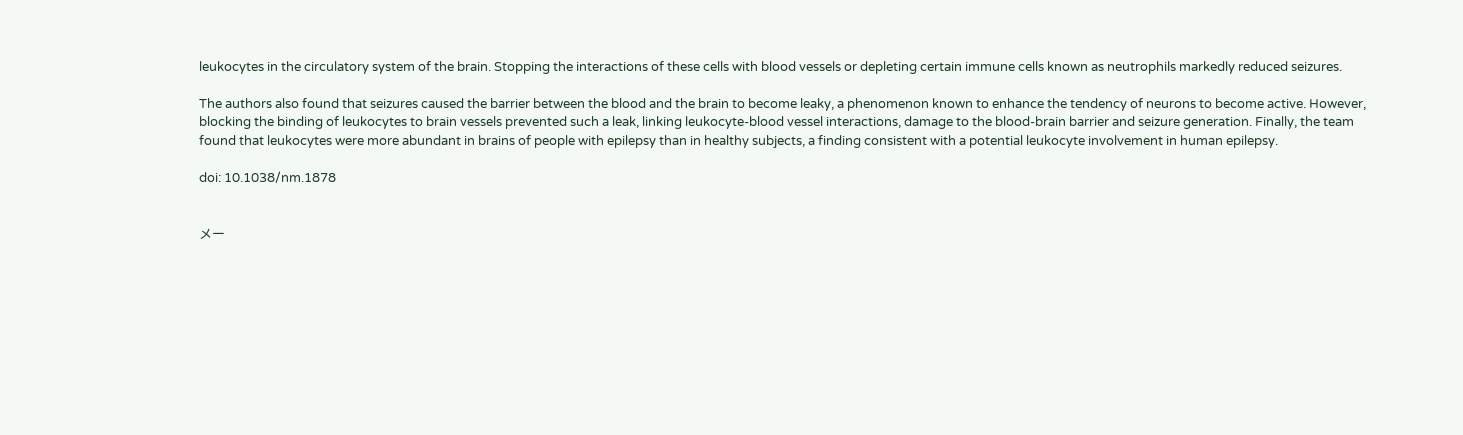leukocytes in the circulatory system of the brain. Stopping the interactions of these cells with blood vessels or depleting certain immune cells known as neutrophils markedly reduced seizures.

The authors also found that seizures caused the barrier between the blood and the brain to become leaky, a phenomenon known to enhance the tendency of neurons to become active. However, blocking the binding of leukocytes to brain vessels prevented such a leak, linking leukocyte-blood vessel interactions, damage to the blood-brain barrier and seizure generation. Finally, the team found that leukocytes were more abundant in brains of people with epilepsy than in healthy subjects, a finding consistent with a potential leukocyte involvement in human epilepsy.

doi: 10.1038/nm.1878


メー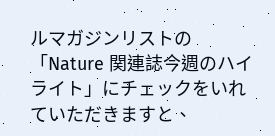ルマガジンリストの「Nature 関連誌今週のハイライト」にチェックをいれていただきますと、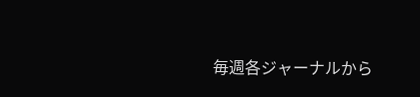毎週各ジャーナルから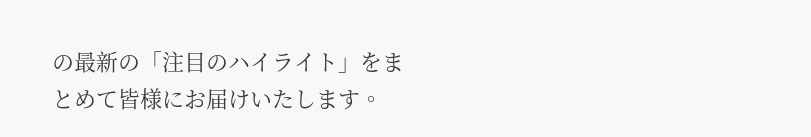の最新の「注目のハイライト」をまとめて皆様にお届けいたします。